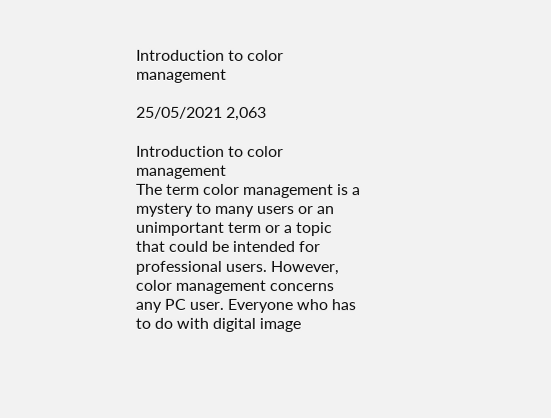Introduction to color management

25/05/2021 2,063

Introduction to color management
The term color management is a mystery to many users or an unimportant term or a topic that could be intended for professional users. However, color management concerns any PC user. Everyone who has to do with digital image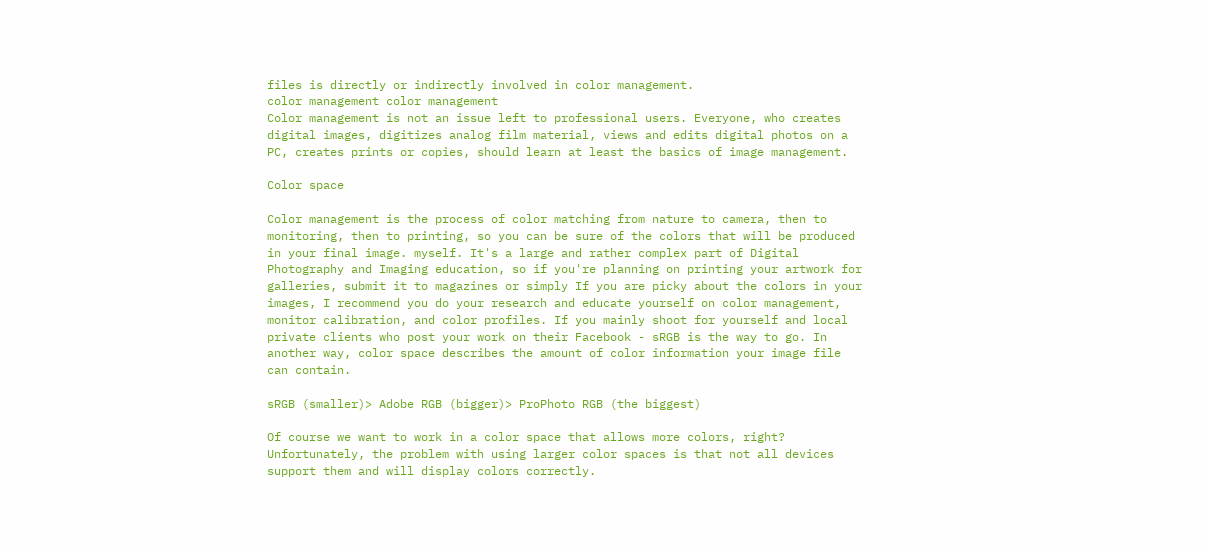files is directly or indirectly involved in color management.
color management color management
Color management is not an issue left to professional users. Everyone, who creates digital images, digitizes analog film material, views and edits digital photos on a PC, creates prints or copies, should learn at least the basics of image management.

Color space

Color management is the process of color matching from nature to camera, then to monitoring, then to printing, so you can be sure of the colors that will be produced in your final image. myself. It's a large and rather complex part of Digital Photography and Imaging education, so if you're planning on printing your artwork for galleries, submit it to magazines or simply If you are picky about the colors in your images, I recommend you do your research and educate yourself on color management, monitor calibration, and color profiles. If you mainly shoot for yourself and local private clients who post your work on their Facebook - sRGB is the way to go. In another way, color space describes the amount of color information your image file can contain.

sRGB (smaller)> Adobe RGB (bigger)> ProPhoto RGB (the biggest)

Of course we want to work in a color space that allows more colors, right? Unfortunately, the problem with using larger color spaces is that not all devices support them and will display colors correctly.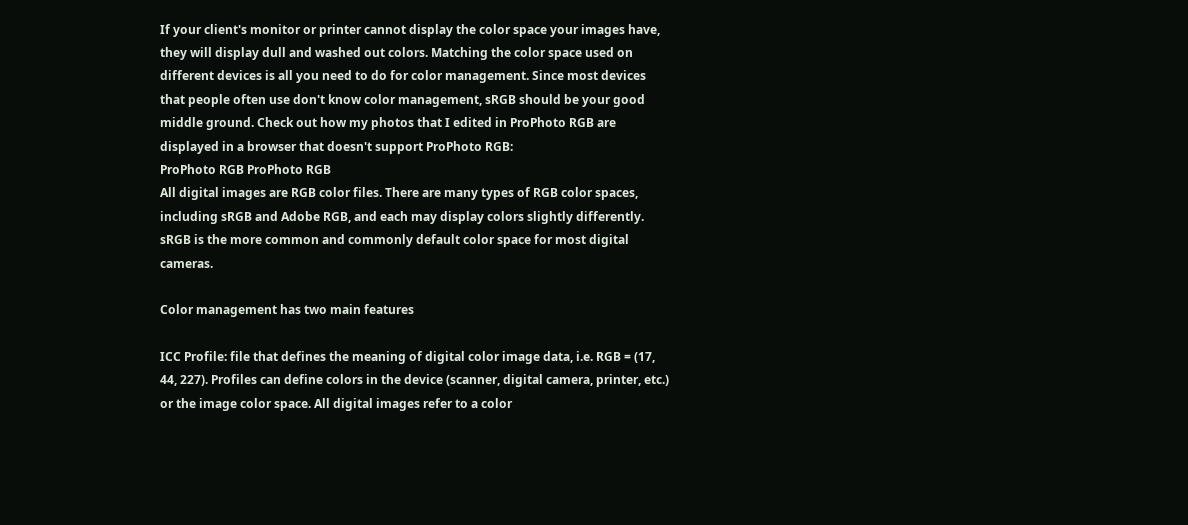If your client's monitor or printer cannot display the color space your images have, they will display dull and washed out colors. Matching the color space used on different devices is all you need to do for color management. Since most devices that people often use don't know color management, sRGB should be your good middle ground. Check out how my photos that I edited in ProPhoto RGB are displayed in a browser that doesn't support ProPhoto RGB:
ProPhoto RGB ProPhoto RGB
All digital images are RGB color files. There are many types of RGB color spaces, including sRGB and Adobe RGB, and each may display colors slightly differently. sRGB is the more common and commonly default color space for most digital cameras.

Color management has two main features

ICC Profile: file that defines the meaning of digital color image data, i.e. RGB = (17, 44, 227). Profiles can define colors in the device (scanner, digital camera, printer, etc.) or the image color space. All digital images refer to a color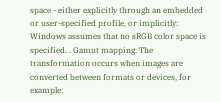space - either explicitly through an embedded or user-specified profile, or implicitly: Windows assumes that no sRGB color space is specified. . Gamut mapping: The transformation occurs when images are converted between formats or devices, for example: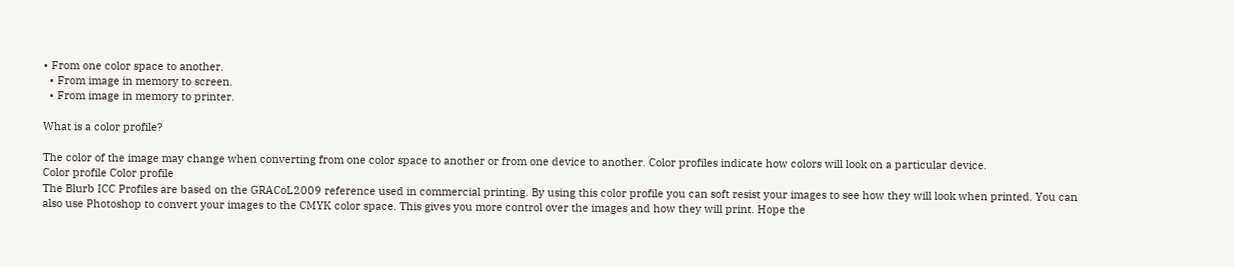• From one color space to another.
  • From image in memory to screen.
  • From image in memory to printer.

What is a color profile?

The color of the image may change when converting from one color space to another or from one device to another. Color profiles indicate how colors will look on a particular device.
Color profile Color profile
The Blurb ICC Profiles are based on the GRACoL2009 reference used in commercial printing. By using this color profile you can soft resist your images to see how they will look when printed. You can also use Photoshop to convert your images to the CMYK color space. This gives you more control over the images and how they will print. Hope the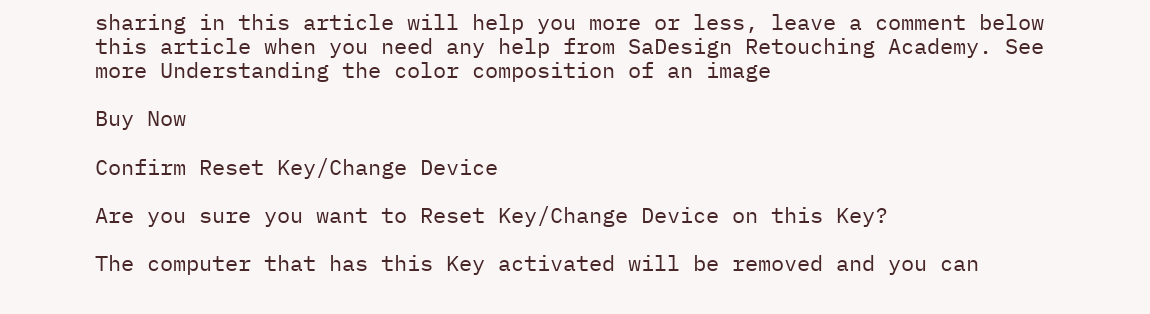sharing in this article will help you more or less, leave a comment below this article when you need any help from SaDesign Retouching Academy. See more Understanding the color composition of an image

Buy Now

Confirm Reset Key/Change Device

Are you sure you want to Reset Key/Change Device on this Key?

The computer that has this Key activated will be removed and you can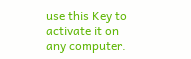use this Key to activate it on any computer.